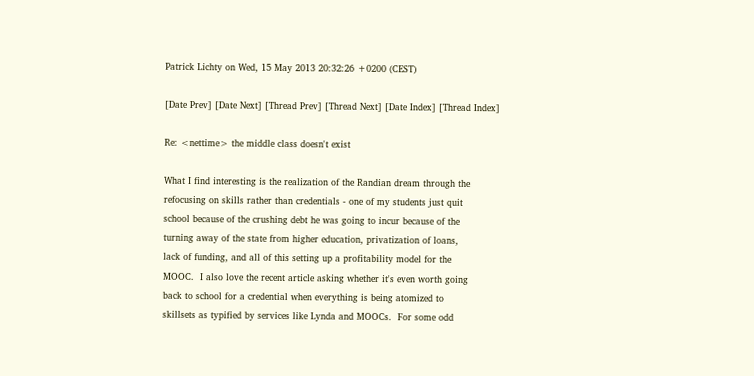Patrick Lichty on Wed, 15 May 2013 20:32:26 +0200 (CEST)

[Date Prev] [Date Next] [Thread Prev] [Thread Next] [Date Index] [Thread Index]

Re: <nettime> the middle class doesn't exist

What I find interesting is the realization of the Randian dream through the
refocusing on skills rather than credentials - one of my students just quit
school because of the crushing debt he was going to incur because of the
turning away of the state from higher education, privatization of loans,
lack of funding, and all of this setting up a profitability model for the
MOOC.  I also love the recent article asking whether it's even worth going
back to school for a credential when everything is being atomized to
skillsets as typified by services like Lynda and MOOCs.  For some odd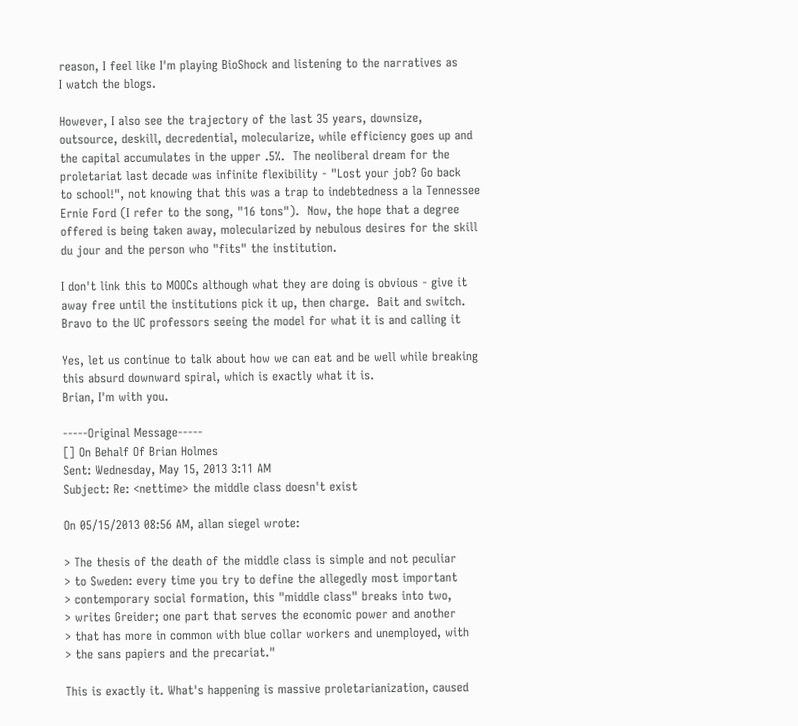reason, I feel like I'm playing BioShock and listening to the narratives as
I watch the blogs.

However, I also see the trajectory of the last 35 years, downsize,
outsource, deskill, decredential, molecularize, while efficiency goes up and
the capital accumulates in the upper .5%.  The neoliberal dream for the
proletariat last decade was infinite flexibility - "Lost your job? Go back
to school!", not knowing that this was a trap to indebtedness a la Tennessee
Ernie Ford (I refer to the song, "16 tons").  Now, the hope that a degree
offered is being taken away, molecularized by nebulous desires for the skill
du jour and the person who "fits" the institution.

I don't link this to MOOCs although what they are doing is obvious - give it
away free until the institutions pick it up, then charge.  Bait and switch.
Bravo to the UC professors seeing the model for what it is and calling it

Yes, let us continue to talk about how we can eat and be well while breaking
this absurd downward spiral, which is exactly what it is.
Brian, I'm with you.

-----Original Message-----
[] On Behalf Of Brian Holmes
Sent: Wednesday, May 15, 2013 3:11 AM
Subject: Re: <nettime> the middle class doesn't exist

On 05/15/2013 08:56 AM, allan siegel wrote:

> The thesis of the death of the middle class is simple and not peculiar
> to Sweden: every time you try to define the allegedly most important
> contemporary social formation, this "middle class" breaks into two,
> writes Greider; one part that serves the economic power and another
> that has more in common with blue collar workers and unemployed, with
> the sans papiers and the precariat."

This is exactly it. What's happening is massive proletarianization, caused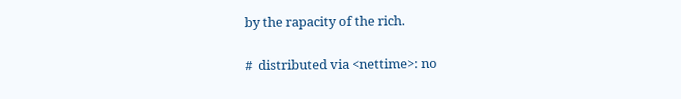by the rapacity of the rich.

#  distributed via <nettime>: no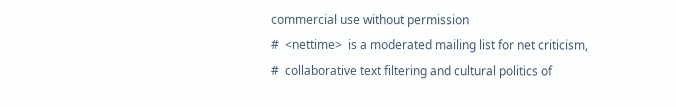commercial use without permission
#  <nettime>  is a moderated mailing list for net criticism,
#  collaborative text filtering and cultural politics of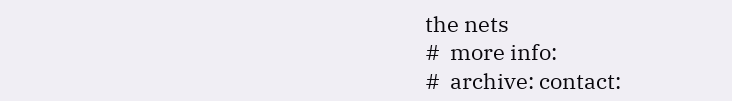the nets
#  more info:
#  archive: contact: